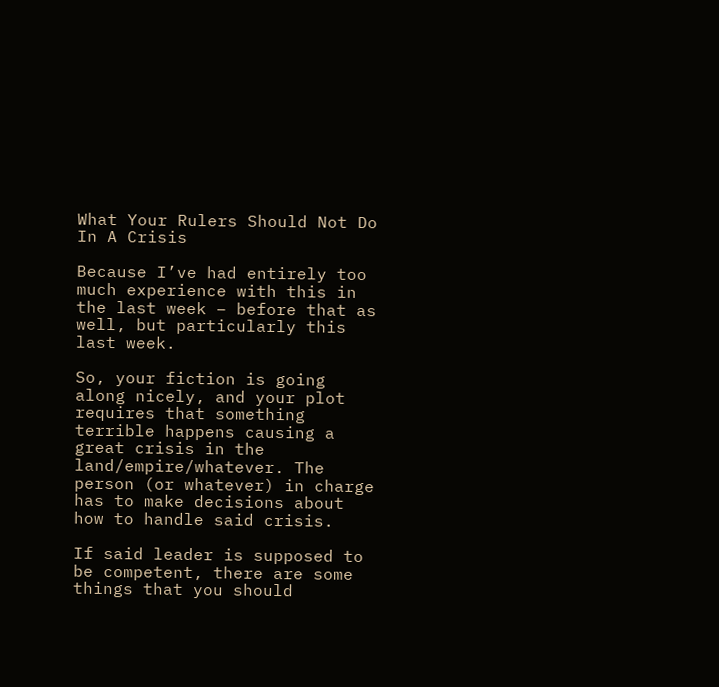What Your Rulers Should Not Do In A Crisis

Because I’ve had entirely too much experience with this in the last week – before that as well, but particularly this last week.

So, your fiction is going along nicely, and your plot requires that something terrible happens causing a great crisis in the land/empire/whatever. The person (or whatever) in charge has to make decisions about how to handle said crisis.

If said leader is supposed to be competent, there are some things that you should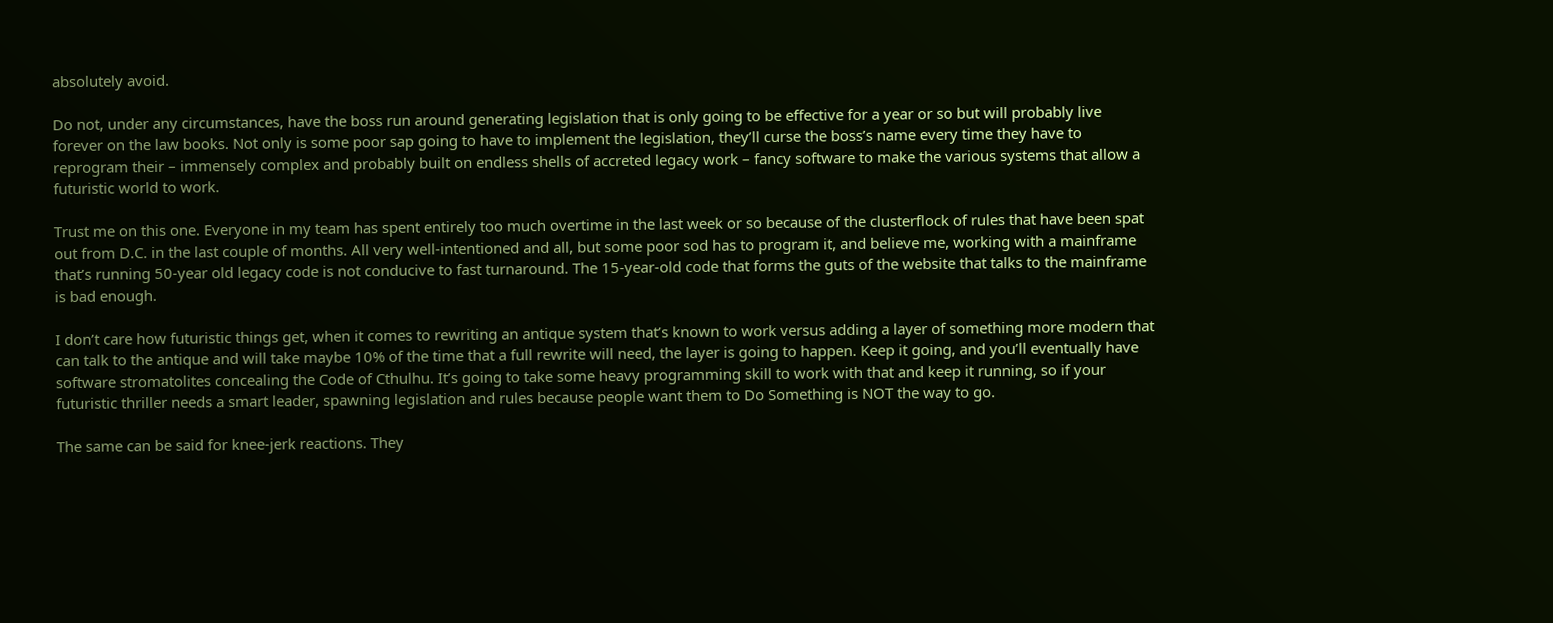absolutely avoid.

Do not, under any circumstances, have the boss run around generating legislation that is only going to be effective for a year or so but will probably live forever on the law books. Not only is some poor sap going to have to implement the legislation, they’ll curse the boss’s name every time they have to reprogram their – immensely complex and probably built on endless shells of accreted legacy work – fancy software to make the various systems that allow a futuristic world to work.

Trust me on this one. Everyone in my team has spent entirely too much overtime in the last week or so because of the clusterflock of rules that have been spat out from D.C. in the last couple of months. All very well-intentioned and all, but some poor sod has to program it, and believe me, working with a mainframe that’s running 50-year old legacy code is not conducive to fast turnaround. The 15-year-old code that forms the guts of the website that talks to the mainframe is bad enough.

I don’t care how futuristic things get, when it comes to rewriting an antique system that’s known to work versus adding a layer of something more modern that can talk to the antique and will take maybe 10% of the time that a full rewrite will need, the layer is going to happen. Keep it going, and you’ll eventually have software stromatolites concealing the Code of Cthulhu. It’s going to take some heavy programming skill to work with that and keep it running, so if your futuristic thriller needs a smart leader, spawning legislation and rules because people want them to Do Something is NOT the way to go.

The same can be said for knee-jerk reactions. They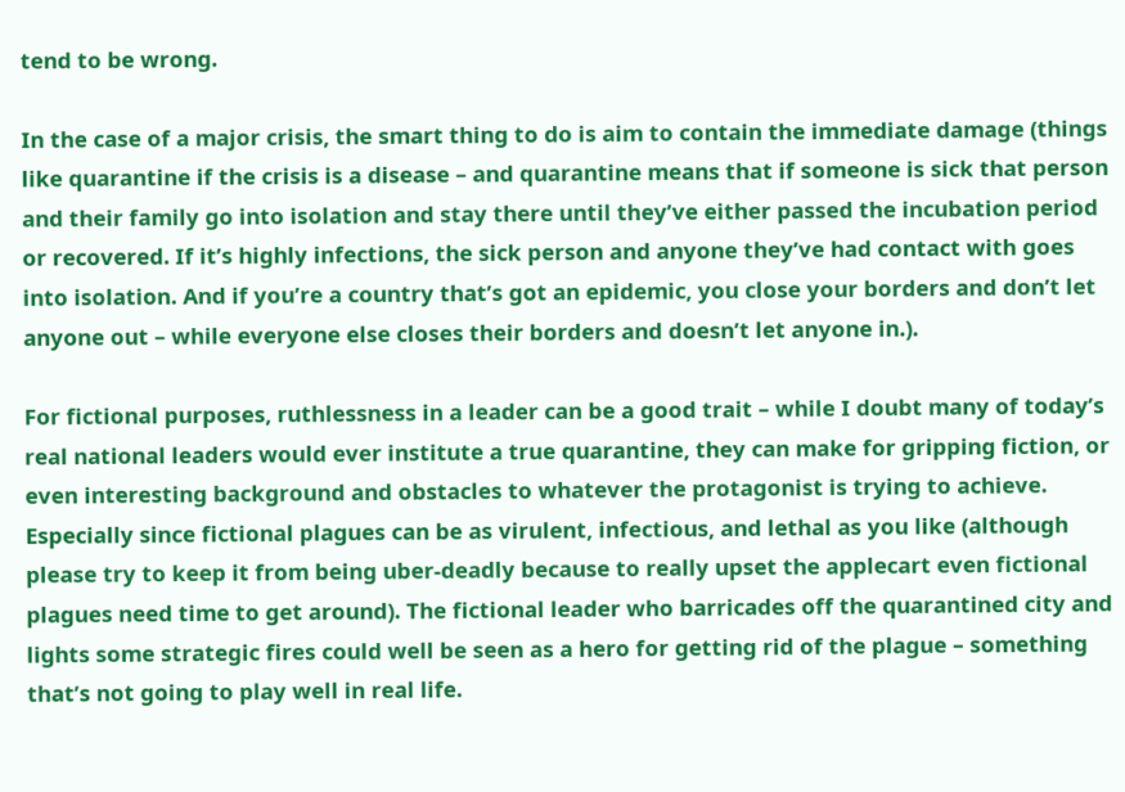tend to be wrong.

In the case of a major crisis, the smart thing to do is aim to contain the immediate damage (things like quarantine if the crisis is a disease – and quarantine means that if someone is sick that person and their family go into isolation and stay there until they’ve either passed the incubation period or recovered. If it’s highly infections, the sick person and anyone they’ve had contact with goes into isolation. And if you’re a country that’s got an epidemic, you close your borders and don’t let anyone out – while everyone else closes their borders and doesn’t let anyone in.).

For fictional purposes, ruthlessness in a leader can be a good trait – while I doubt many of today’s real national leaders would ever institute a true quarantine, they can make for gripping fiction, or even interesting background and obstacles to whatever the protagonist is trying to achieve. Especially since fictional plagues can be as virulent, infectious, and lethal as you like (although please try to keep it from being uber-deadly because to really upset the applecart even fictional plagues need time to get around). The fictional leader who barricades off the quarantined city and lights some strategic fires could well be seen as a hero for getting rid of the plague – something that’s not going to play well in real life.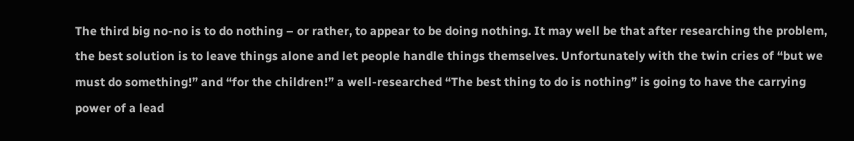The third big no-no is to do nothing – or rather, to appear to be doing nothing. It may well be that after researching the problem, the best solution is to leave things alone and let people handle things themselves. Unfortunately with the twin cries of “but we must do something!” and “for the children!” a well-researched “The best thing to do is nothing” is going to have the carrying power of a lead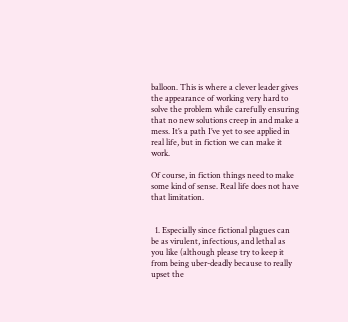balloon. This is where a clever leader gives the appearance of working very hard to solve the problem while carefully ensuring that no new solutions creep in and make a mess. It’s a path I’ve yet to see applied in real life, but in fiction we can make it work.

Of course, in fiction things need to make some kind of sense. Real life does not have that limitation.


  1. Especially since fictional plagues can be as virulent, infectious, and lethal as you like (although please try to keep it from being uber-deadly because to really upset the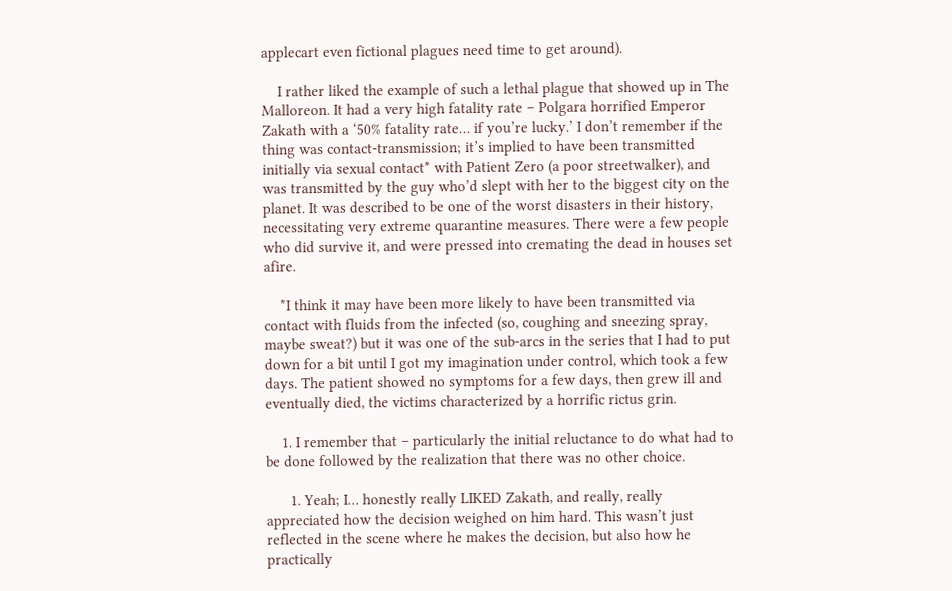applecart even fictional plagues need time to get around).

    I rather liked the example of such a lethal plague that showed up in The Malloreon. It had a very high fatality rate – Polgara horrified Emperor Zakath with a ‘50% fatality rate… if you’re lucky.’ I don’t remember if the thing was contact-transmission; it’s implied to have been transmitted initially via sexual contact* with Patient Zero (a poor streetwalker), and was transmitted by the guy who’d slept with her to the biggest city on the planet. It was described to be one of the worst disasters in their history, necessitating very extreme quarantine measures. There were a few people who did survive it, and were pressed into cremating the dead in houses set afire.

    *I think it may have been more likely to have been transmitted via contact with fluids from the infected (so, coughing and sneezing spray, maybe sweat?) but it was one of the sub-arcs in the series that I had to put down for a bit until I got my imagination under control, which took a few days. The patient showed no symptoms for a few days, then grew ill and eventually died, the victims characterized by a horrific rictus grin.

    1. I remember that – particularly the initial reluctance to do what had to be done followed by the realization that there was no other choice.

      1. Yeah; I… honestly really LIKED Zakath, and really, really appreciated how the decision weighed on him hard. This wasn’t just reflected in the scene where he makes the decision, but also how he practically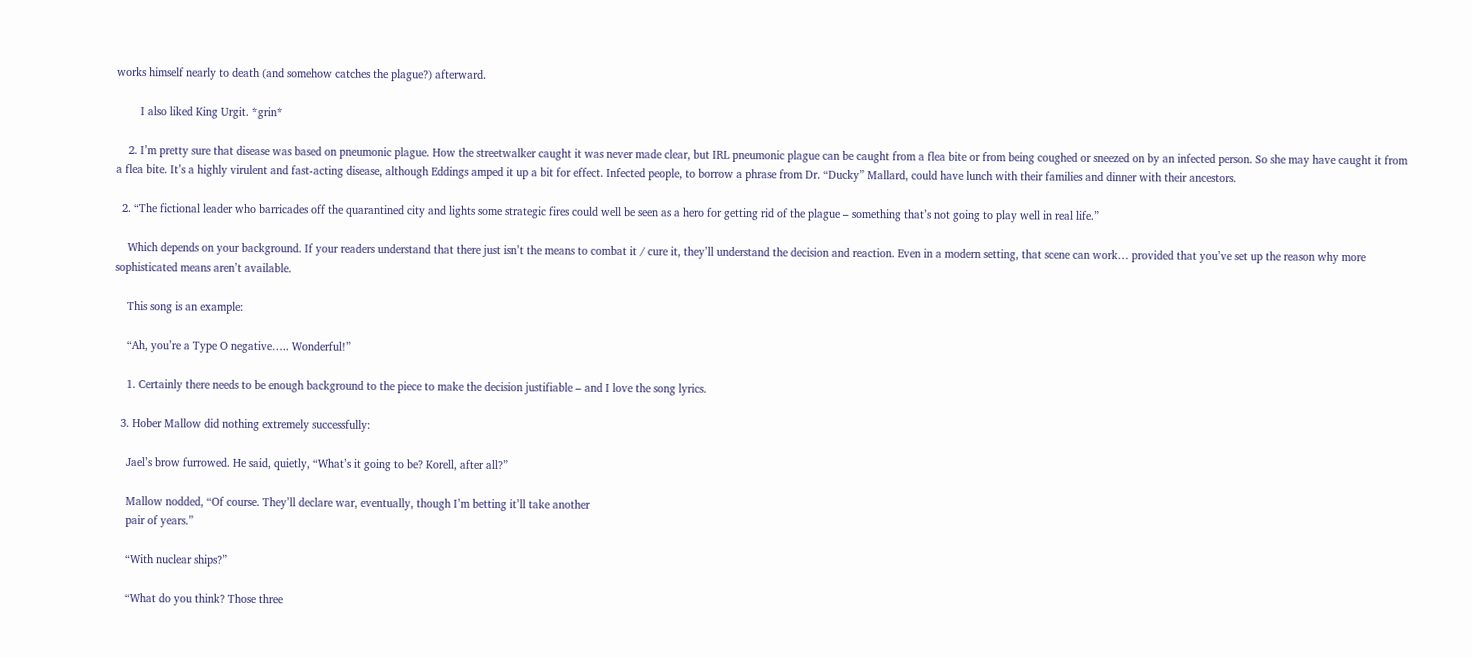works himself nearly to death (and somehow catches the plague?) afterward.

        I also liked King Urgit. *grin*

    2. I’m pretty sure that disease was based on pneumonic plague. How the streetwalker caught it was never made clear, but IRL pneumonic plague can be caught from a flea bite or from being coughed or sneezed on by an infected person. So she may have caught it from a flea bite. It’s a highly virulent and fast-acting disease, although Eddings amped it up a bit for effect. Infected people, to borrow a phrase from Dr. “Ducky” Mallard, could have lunch with their families and dinner with their ancestors.

  2. “The fictional leader who barricades off the quarantined city and lights some strategic fires could well be seen as a hero for getting rid of the plague – something that’s not going to play well in real life.”

    Which depends on your background. If your readers understand that there just isn’t the means to combat it / cure it, they’ll understand the decision and reaction. Even in a modern setting, that scene can work… provided that you’ve set up the reason why more sophisticated means aren’t available.

    This song is an example:

    “Ah, you’re a Type O negative….. Wonderful!”

    1. Certainly there needs to be enough background to the piece to make the decision justifiable – and I love the song lyrics.

  3. Hober Mallow did nothing extremely successfully:

    Jael’s brow furrowed. He said, quietly, “What’s it going to be? Korell, after all?”

    Mallow nodded, “Of course. They’ll declare war, eventually, though I’m betting it’ll take another
    pair of years.”

    “With nuclear ships?”

    “What do you think? Those three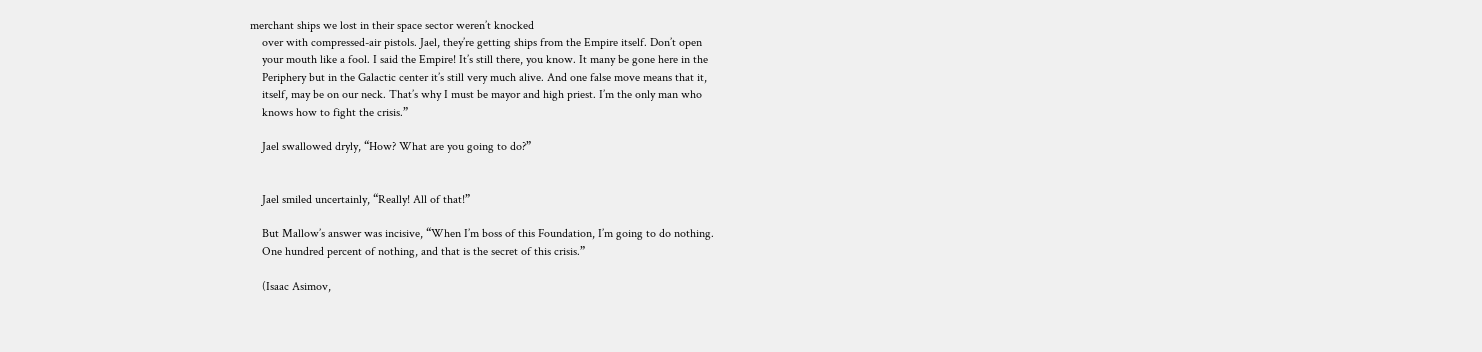merchant ships we lost in their space sector weren’t knocked
    over with compressed-air pistols. Jael, they’re getting ships from the Empire itself. Don’t open
    your mouth like a fool. I said the Empire! It’s still there, you know. It many be gone here in the
    Periphery but in the Galactic center it’s still very much alive. And one false move means that it,
    itself, may be on our neck. That’s why I must be mayor and high priest. I’m the only man who
    knows how to fight the crisis.”

    Jael swallowed dryly, “How? What are you going to do?”


    Jael smiled uncertainly, “Really! All of that!”

    But Mallow’s answer was incisive, “When I’m boss of this Foundation, I’m going to do nothing.
    One hundred percent of nothing, and that is the secret of this crisis.”

    (Isaac Asimov,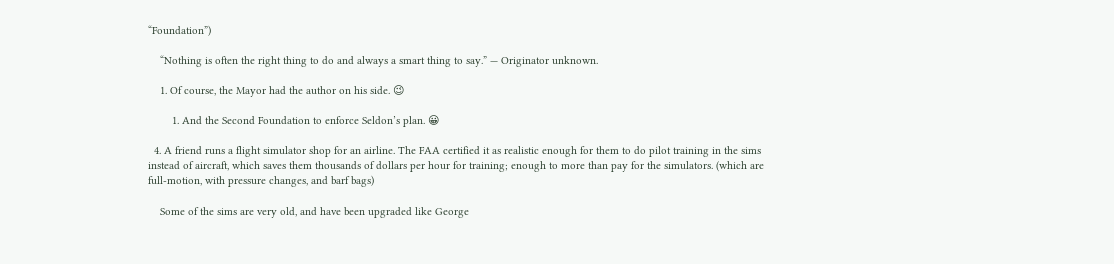“Foundation”)

    “Nothing is often the right thing to do and always a smart thing to say.” — Originator unknown.

    1. Of course, the Mayor had the author on his side. 😉

        1. And the Second Foundation to enforce Seldon’s plan. 😀

  4. A friend runs a flight simulator shop for an airline. The FAA certified it as realistic enough for them to do pilot training in the sims instead of aircraft, which saves them thousands of dollars per hour for training; enough to more than pay for the simulators. (which are full-motion, with pressure changes, and barf bags)

    Some of the sims are very old, and have been upgraded like George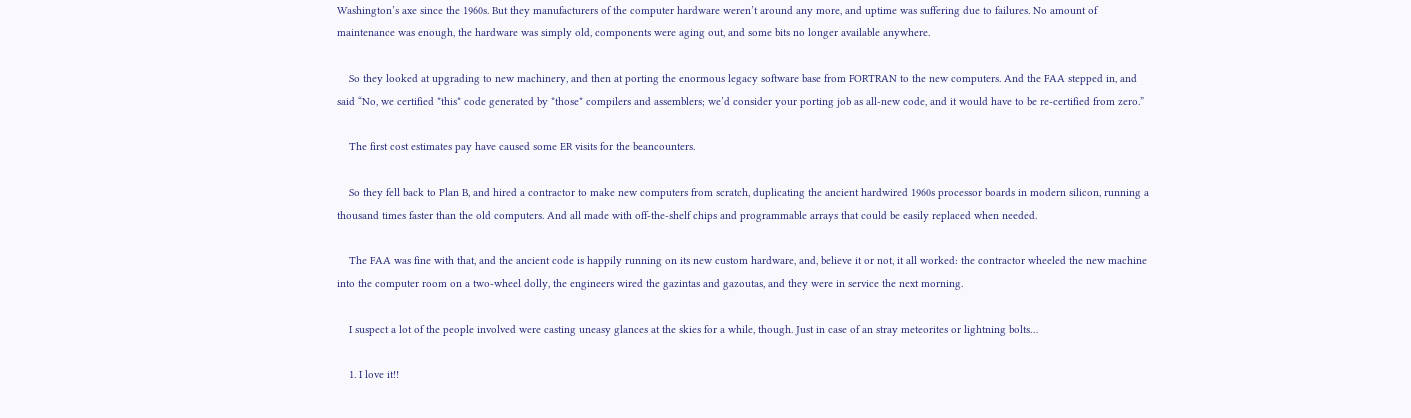Washington’s axe since the 1960s. But they manufacturers of the computer hardware weren’t around any more, and uptime was suffering due to failures. No amount of maintenance was enough, the hardware was simply old, components were aging out, and some bits no longer available anywhere.

    So they looked at upgrading to new machinery, and then at porting the enormous legacy software base from FORTRAN to the new computers. And the FAA stepped in, and said “No, we certified *this* code generated by *those* compilers and assemblers; we’d consider your porting job as all-new code, and it would have to be re-certified from zero.”

    The first cost estimates pay have caused some ER visits for the beancounters.

    So they fell back to Plan B, and hired a contractor to make new computers from scratch, duplicating the ancient hardwired 1960s processor boards in modern silicon, running a thousand times faster than the old computers. And all made with off-the-shelf chips and programmable arrays that could be easily replaced when needed.

    The FAA was fine with that, and the ancient code is happily running on its new custom hardware, and, believe it or not, it all worked: the contractor wheeled the new machine into the computer room on a two-wheel dolly, the engineers wired the gazintas and gazoutas, and they were in service the next morning.

    I suspect a lot of the people involved were casting uneasy glances at the skies for a while, though. Just in case of an stray meteorites or lightning bolts…

    1. I love it!!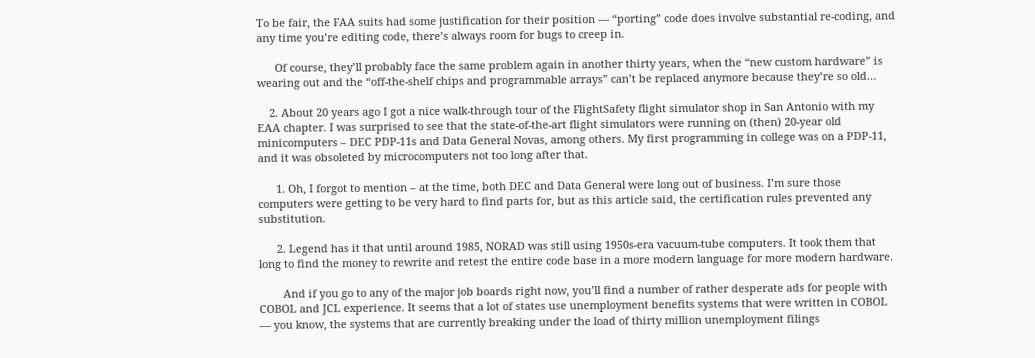To be fair, the FAA suits had some justification for their position — “porting” code does involve substantial re-coding, and any time you’re editing code, there’s always room for bugs to creep in.

      Of course, they’ll probably face the same problem again in another thirty years, when the “new custom hardware” is wearing out and the “off-the-shelf chips and programmable arrays” can’t be replaced anymore because they’re so old…

    2. About 20 years ago I got a nice walk-through tour of the FlightSafety flight simulator shop in San Antonio with my EAA chapter. I was surprised to see that the state-of-the-art flight simulators were running on (then) 20-year old minicomputers – DEC PDP-11s and Data General Novas, among others. My first programming in college was on a PDP-11, and it was obsoleted by microcomputers not too long after that.

      1. Oh, I forgot to mention – at the time, both DEC and Data General were long out of business. I’m sure those computers were getting to be very hard to find parts for, but as this article said, the certification rules prevented any substitution.

      2. Legend has it that until around 1985, NORAD was still using 1950s-era vacuum-tube computers. It took them that long to find the money to rewrite and retest the entire code base in a more modern language for more modern hardware.

        And if you go to any of the major job boards right now, you’ll find a number of rather desperate ads for people with COBOL and JCL experience. It seems that a lot of states use unemployment benefits systems that were written in COBOL — you know, the systems that are currently breaking under the load of thirty million unemployment filings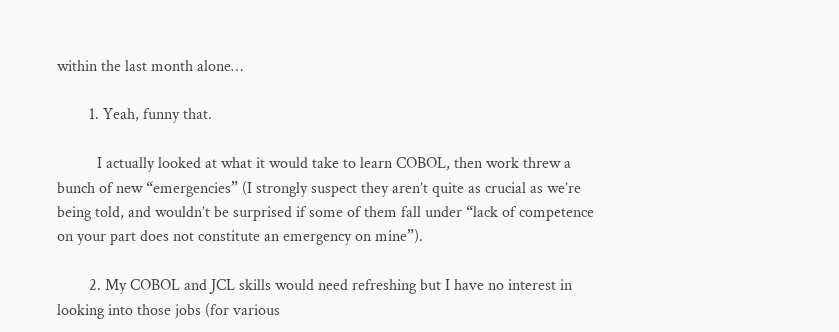within the last month alone…

        1. Yeah, funny that.

          I actually looked at what it would take to learn COBOL, then work threw a bunch of new “emergencies” (I strongly suspect they aren’t quite as crucial as we’re being told, and wouldn’t be surprised if some of them fall under “lack of competence on your part does not constitute an emergency on mine”).

        2. My COBOL and JCL skills would need refreshing but I have no interest in looking into those jobs (for various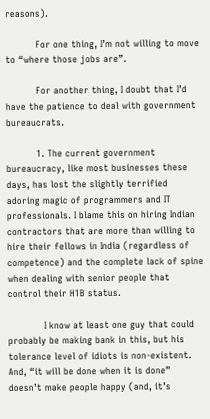reasons).

          For one thing, I’m not willing to move to “where those jobs are”.

          For another thing, I doubt that I’d have the patience to deal with government bureaucrats.

          1. The current government bureaucracy, like most businesses these days, has lost the slightly terrified adoring magic of programmers and IT professionals. I blame this on hiring Indian contractors that are more than willing to hire their fellows in India (regardless of competence) and the complete lack of spine when dealing with senior people that control their H1B status.

            I know at least one guy that could probably be making bank in this, but his tolerance level of idiots is non-existent. And, “it will be done when it is done” doesn’t make people happy (and, it’s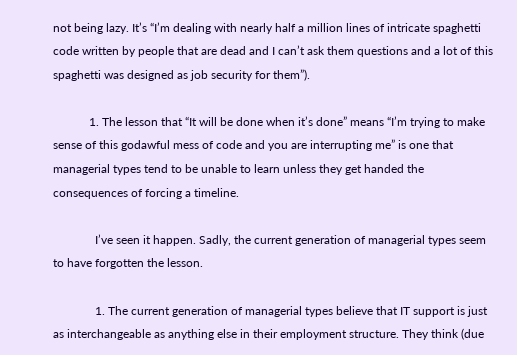not being lazy. It’s “I’m dealing with nearly half a million lines of intricate spaghetti code written by people that are dead and I can’t ask them questions and a lot of this spaghetti was designed as job security for them”).

            1. The lesson that “It will be done when it’s done” means “I’m trying to make sense of this godawful mess of code and you are interrupting me” is one that managerial types tend to be unable to learn unless they get handed the consequences of forcing a timeline.

              I’ve seen it happen. Sadly, the current generation of managerial types seem to have forgotten the lesson.

              1. The current generation of managerial types believe that IT support is just as interchangeable as anything else in their employment structure. They think (due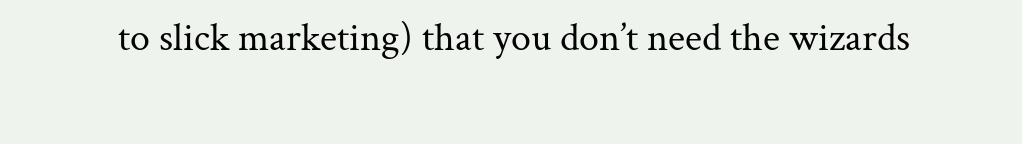to slick marketing) that you don’t need the wizards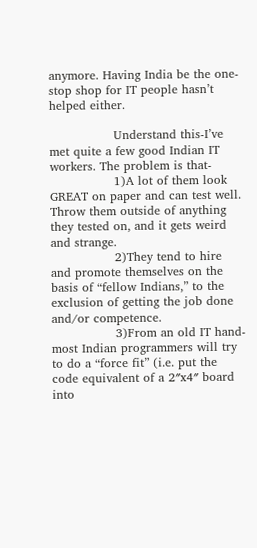anymore. Having India be the one-stop shop for IT people hasn’t helped either.

                Understand this-I’ve met quite a few good Indian IT workers. The problem is that-
                1)A lot of them look GREAT on paper and can test well. Throw them outside of anything they tested on, and it gets weird and strange.
                2)They tend to hire and promote themselves on the basis of “fellow Indians,” to the exclusion of getting the job done and/or competence.
                3)From an old IT hand-most Indian programmers will try to do a “force fit” (i.e. put the code equivalent of a 2″x4″ board into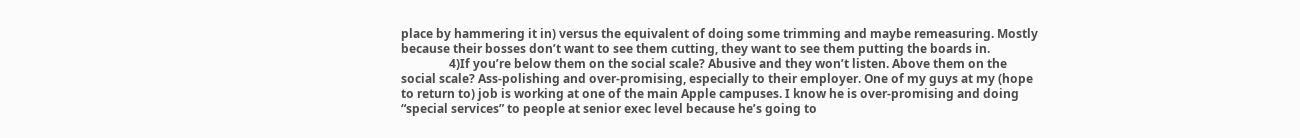place by hammering it in) versus the equivalent of doing some trimming and maybe remeasuring. Mostly because their bosses don’t want to see them cutting, they want to see them putting the boards in.
                4)If you’re below them on the social scale? Abusive and they won’t listen. Above them on the social scale? Ass-polishing and over-promising, especially to their employer. One of my guys at my (hope to return to) job is working at one of the main Apple campuses. I know he is over-promising and doing “special services” to people at senior exec level because he’s going to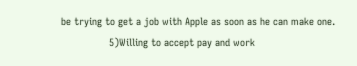be trying to get a job with Apple as soon as he can make one.
                5)Willing to accept pay and work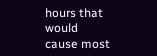hours that would cause most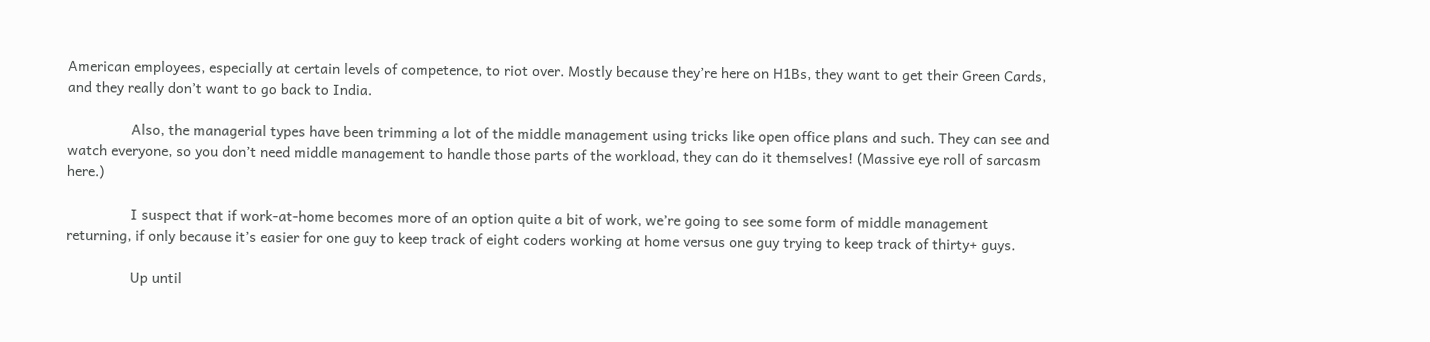American employees, especially at certain levels of competence, to riot over. Mostly because they’re here on H1Bs, they want to get their Green Cards, and they really don’t want to go back to India.

                Also, the managerial types have been trimming a lot of the middle management using tricks like open office plans and such. They can see and watch everyone, so you don’t need middle management to handle those parts of the workload, they can do it themselves! (Massive eye roll of sarcasm here.)

                I suspect that if work-at-home becomes more of an option quite a bit of work, we’re going to see some form of middle management returning, if only because it’s easier for one guy to keep track of eight coders working at home versus one guy trying to keep track of thirty+ guys.

                Up until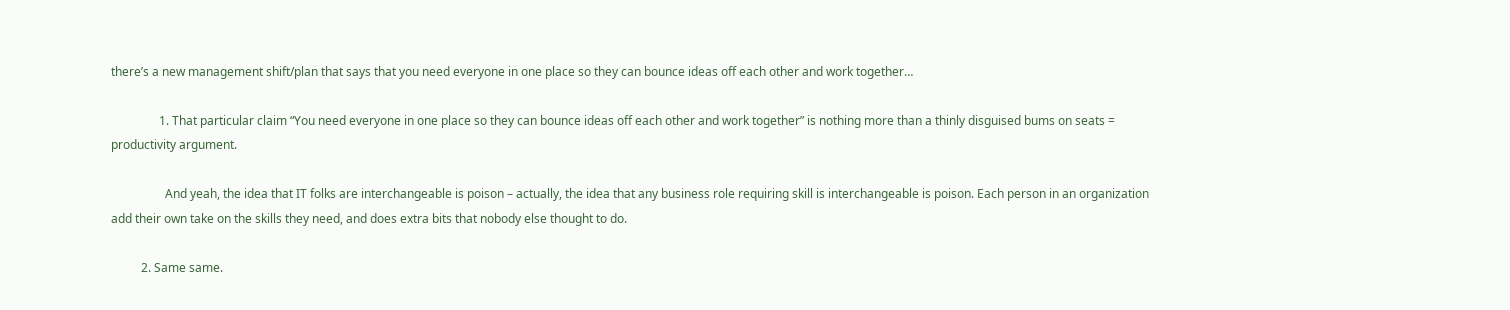there’s a new management shift/plan that says that you need everyone in one place so they can bounce ideas off each other and work together…

                1. That particular claim “You need everyone in one place so they can bounce ideas off each other and work together” is nothing more than a thinly disguised bums on seats = productivity argument.

                  And yeah, the idea that IT folks are interchangeable is poison – actually, the idea that any business role requiring skill is interchangeable is poison. Each person in an organization add their own take on the skills they need, and does extra bits that nobody else thought to do.

          2. Same same.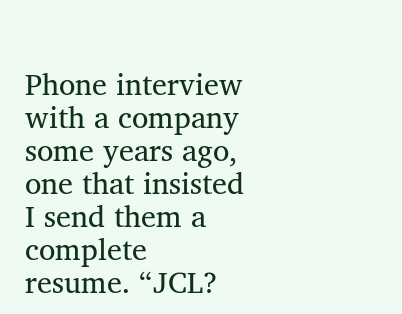Phone interview with a company some years ago, one that insisted I send them a complete resume. “JCL?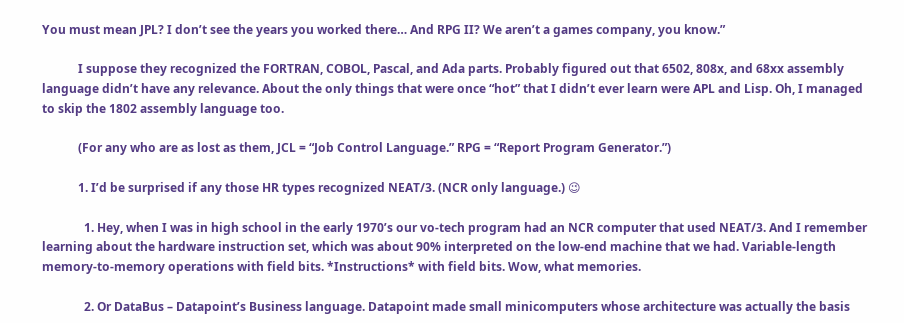You must mean JPL? I don’t see the years you worked there… And RPG II? We aren’t a games company, you know.”

            I suppose they recognized the FORTRAN, COBOL, Pascal, and Ada parts. Probably figured out that 6502, 808x, and 68xx assembly language didn’t have any relevance. About the only things that were once “hot” that I didn’t ever learn were APL and Lisp. Oh, I managed to skip the 1802 assembly language too.

            (For any who are as lost as them, JCL = “Job Control Language.” RPG = “Report Program Generator.”)

            1. I’d be surprised if any those HR types recognized NEAT/3. (NCR only language.) 😉

              1. Hey, when I was in high school in the early 1970’s our vo-tech program had an NCR computer that used NEAT/3. And I remember learning about the hardware instruction set, which was about 90% interpreted on the low-end machine that we had. Variable-length memory-to-memory operations with field bits. *Instructions* with field bits. Wow, what memories.

              2. Or DataBus – Datapoint’s Business language. Datapoint made small minicomputers whose architecture was actually the basis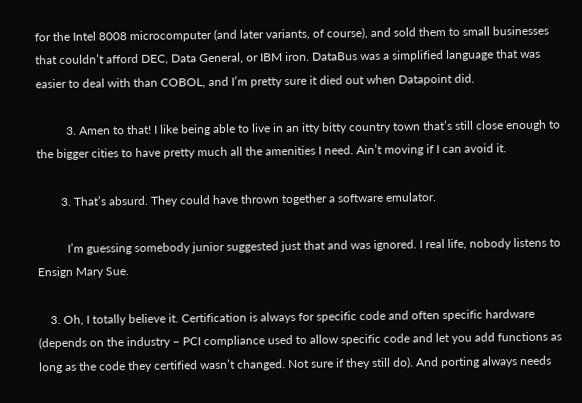for the Intel 8008 microcomputer (and later variants, of course), and sold them to small businesses that couldn’t afford DEC, Data General, or IBM iron. DataBus was a simplified language that was easier to deal with than COBOL, and I’m pretty sure it died out when Datapoint did.

          3. Amen to that! I like being able to live in an itty bitty country town that’s still close enough to the bigger cities to have pretty much all the amenities I need. Ain’t moving if I can avoid it.

        3. That’s absurd. They could have thrown together a software emulator.

          I’m guessing somebody junior suggested just that and was ignored. I real life, nobody listens to Ensign Mary Sue.

    3. Oh, I totally believe it. Certification is always for specific code and often specific hardware (depends on the industry – PCI compliance used to allow specific code and let you add functions as long as the code they certified wasn’t changed. Not sure if they still do). And porting always needs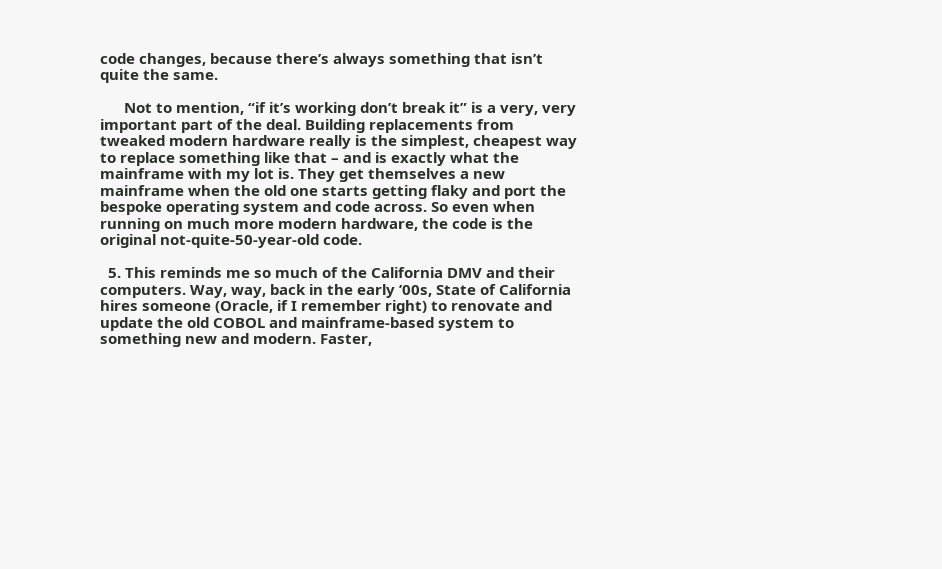code changes, because there’s always something that isn’t quite the same.

      Not to mention, “if it’s working don’t break it” is a very, very important part of the deal. Building replacements from tweaked modern hardware really is the simplest, cheapest way to replace something like that – and is exactly what the mainframe with my lot is. They get themselves a new mainframe when the old one starts getting flaky and port the bespoke operating system and code across. So even when running on much more modern hardware, the code is the original not-quite-50-year-old code.

  5. This reminds me so much of the California DMV and their computers. Way, way, back in the early ’00s, State of California hires someone (Oracle, if I remember right) to renovate and update the old COBOL and mainframe-based system to something new and modern. Faster,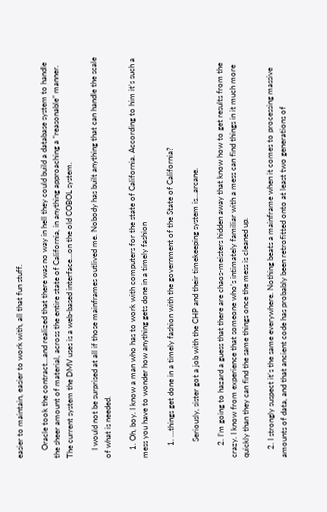easier to maintain, easier to work with, all that fun stuff.

    Oracle took the contract…and realized that there was no way in hell they could build a database system to handle the sheer amount of material, across the entire state of California, in anything approaching a “reasonable” manner. The current system the DMV uses is a web-based interface…on the old COBOL system.

    I would not be surprised at all if those mainframes outlived me. Nobody has built anything that can handle the scale of what is needed.

    1. Oh, boy. I know a man who has to work with computers for the state of California. According to him it’s such a mess you have to wonder how anything gets done in a timely fashion

      1. …things get done in a timely fashion with the government of the State of California?

        Seriously, sister got a job with the CHP and their timekeeping system is…arcane.

      2. I’m going to hazard a guess that there are chaos-meisters hidden away that know how to get results from the crazy. I know from experience that someone who’s intimately familiar with a mess can find things in it much more quickly than they can find the same things once the mess is cleaned up.

    2. I strongly suspect it’s the same everywhere. Nothing beats a mainframe when it comes to processing massive amounts of data, and that ancient code has probably been retrofitted onto at least two generations of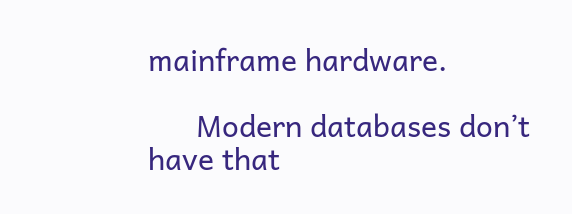mainframe hardware.

      Modern databases don’t have that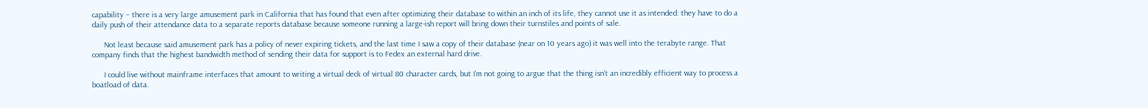capability – there is a very large amusement park in California that has found that even after optimizing their database to within an inch of its life, they cannot use it as intended: they have to do a daily push of their attendance data to a separate reports database because someone running a large-ish report will bring down their turnstiles and points of sale.

      Not least because said amusement park has a policy of never expiring tickets, and the last time I saw a copy of their database (near on 10 years ago) it was well into the terabyte range. That company finds that the highest bandwidth method of sending their data for support is to Fedex an external hard drive.

      I could live without mainframe interfaces that amount to writing a virtual deck of virtual 80 character cards, but I’m not going to argue that the thing isn’t an incredibly efficient way to process a boatload of data.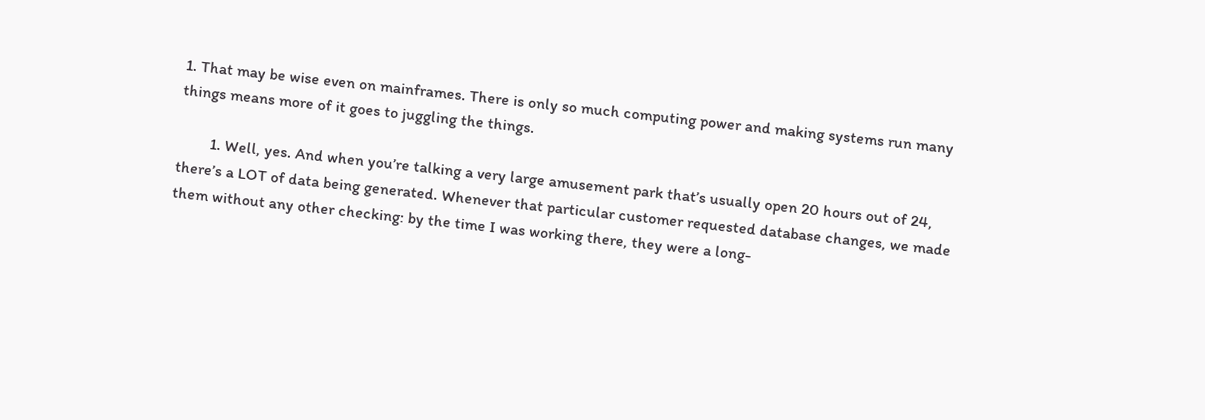1. That may be wise even on mainframes. There is only so much computing power and making systems run many things means more of it goes to juggling the things.

        1. Well, yes. And when you’re talking a very large amusement park that’s usually open 20 hours out of 24, there’s a LOT of data being generated. Whenever that particular customer requested database changes, we made them without any other checking: by the time I was working there, they were a long-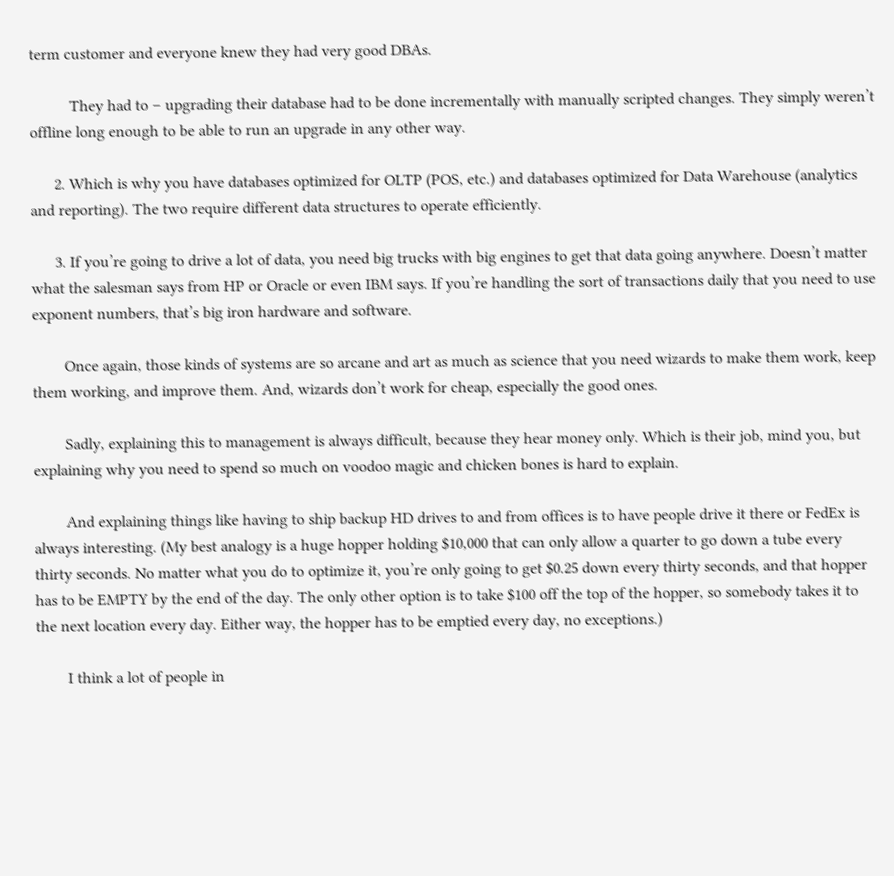term customer and everyone knew they had very good DBAs.

          They had to – upgrading their database had to be done incrementally with manually scripted changes. They simply weren’t offline long enough to be able to run an upgrade in any other way.

      2. Which is why you have databases optimized for OLTP (POS, etc.) and databases optimized for Data Warehouse (analytics and reporting). The two require different data structures to operate efficiently.

      3. If you’re going to drive a lot of data, you need big trucks with big engines to get that data going anywhere. Doesn’t matter what the salesman says from HP or Oracle or even IBM says. If you’re handling the sort of transactions daily that you need to use exponent numbers, that’s big iron hardware and software.

        Once again, those kinds of systems are so arcane and art as much as science that you need wizards to make them work, keep them working, and improve them. And, wizards don’t work for cheap, especially the good ones.

        Sadly, explaining this to management is always difficult, because they hear money only. Which is their job, mind you, but explaining why you need to spend so much on voodoo magic and chicken bones is hard to explain.

        And explaining things like having to ship backup HD drives to and from offices is to have people drive it there or FedEx is always interesting. (My best analogy is a huge hopper holding $10,000 that can only allow a quarter to go down a tube every thirty seconds. No matter what you do to optimize it, you’re only going to get $0.25 down every thirty seconds, and that hopper has to be EMPTY by the end of the day. The only other option is to take $100 off the top of the hopper, so somebody takes it to the next location every day. Either way, the hopper has to be emptied every day, no exceptions.)

        I think a lot of people in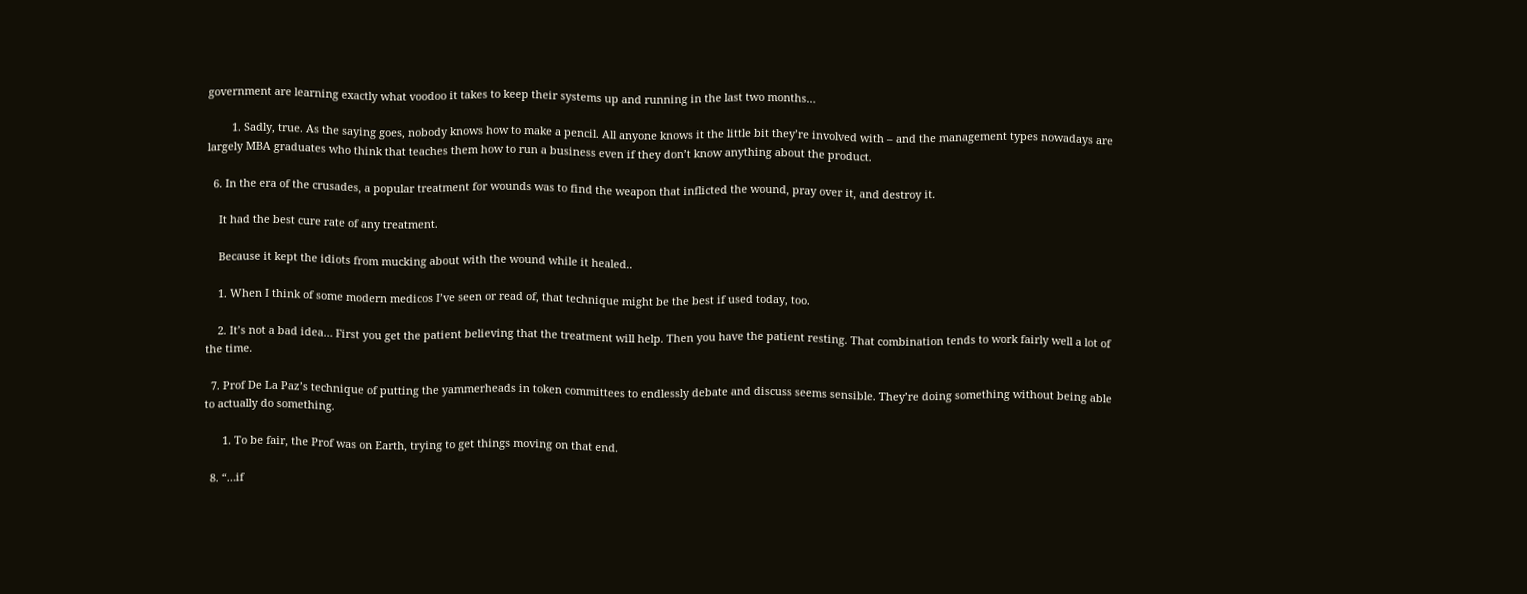government are learning exactly what voodoo it takes to keep their systems up and running in the last two months…

        1. Sadly, true. As the saying goes, nobody knows how to make a pencil. All anyone knows it the little bit they’re involved with – and the management types nowadays are largely MBA graduates who think that teaches them how to run a business even if they don’t know anything about the product.

  6. In the era of the crusades, a popular treatment for wounds was to find the weapon that inflicted the wound, pray over it, and destroy it.

    It had the best cure rate of any treatment.

    Because it kept the idiots from mucking about with the wound while it healed..

    1. When I think of some modern medicos I’ve seen or read of, that technique might be the best if used today, too.

    2. It’s not a bad idea… First you get the patient believing that the treatment will help. Then you have the patient resting. That combination tends to work fairly well a lot of the time.

  7. Prof De La Paz’s technique of putting the yammerheads in token committees to endlessly debate and discuss seems sensible. They’re doing something without being able to actually do something.

      1. To be fair, the Prof was on Earth, trying to get things moving on that end.

  8. “…if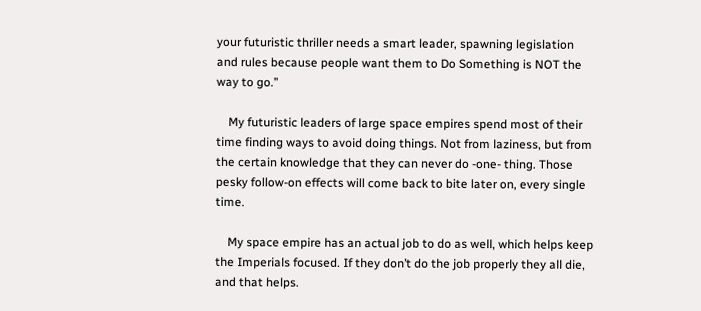your futuristic thriller needs a smart leader, spawning legislation and rules because people want them to Do Something is NOT the way to go.”

    My futuristic leaders of large space empires spend most of their time finding ways to avoid doing things. Not from laziness, but from the certain knowledge that they can never do -one- thing. Those pesky follow-on effects will come back to bite later on, every single time.

    My space empire has an actual job to do as well, which helps keep the Imperials focused. If they don’t do the job properly they all die, and that helps.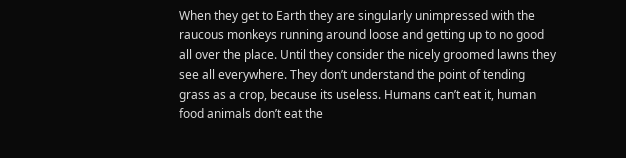When they get to Earth they are singularly unimpressed with the raucous monkeys running around loose and getting up to no good all over the place. Until they consider the nicely groomed lawns they see all everywhere. They don’t understand the point of tending grass as a crop, because its useless. Humans can’t eat it, human food animals don’t eat the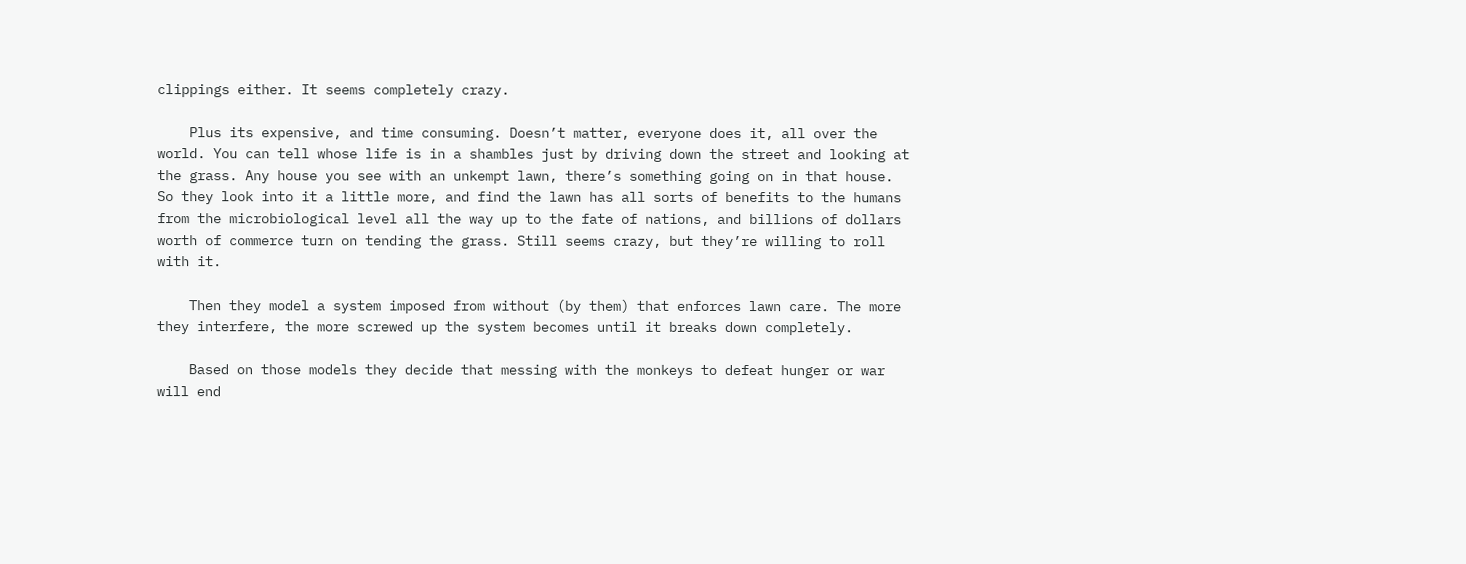clippings either. It seems completely crazy.

    Plus its expensive, and time consuming. Doesn’t matter, everyone does it, all over the world. You can tell whose life is in a shambles just by driving down the street and looking at the grass. Any house you see with an unkempt lawn, there’s something going on in that house. So they look into it a little more, and find the lawn has all sorts of benefits to the humans from the microbiological level all the way up to the fate of nations, and billions of dollars worth of commerce turn on tending the grass. Still seems crazy, but they’re willing to roll with it.

    Then they model a system imposed from without (by them) that enforces lawn care. The more they interfere, the more screwed up the system becomes until it breaks down completely.

    Based on those models they decide that messing with the monkeys to defeat hunger or war will end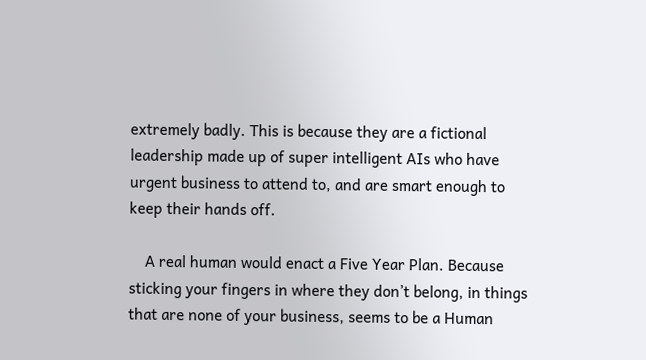extremely badly. This is because they are a fictional leadership made up of super intelligent AIs who have urgent business to attend to, and are smart enough to keep their hands off.

    A real human would enact a Five Year Plan. Because sticking your fingers in where they don’t belong, in things that are none of your business, seems to be a Human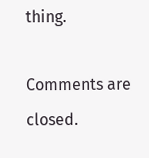thing.

Comments are closed.